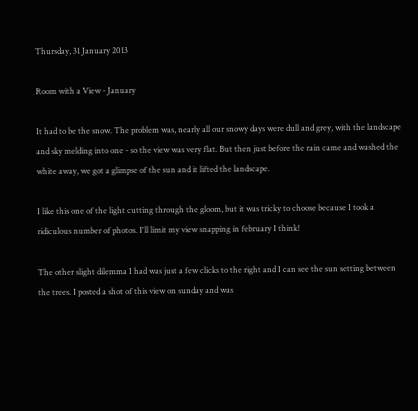Thursday, 31 January 2013

Room with a View - January

It had to be the snow. The problem was, nearly all our snowy days were dull and grey, with the landscape and sky melding into one - so the view was very flat. But then just before the rain came and washed the white away, we got a glimpse of the sun and it lifted the landscape.

I like this one of the light cutting through the gloom, but it was tricky to choose because I took a ridiculous number of photos. I'll limit my view snapping in february I think!

The other slight dilemma I had was just a few clicks to the right and I can see the sun setting between the trees. I posted a shot of this view on sunday and was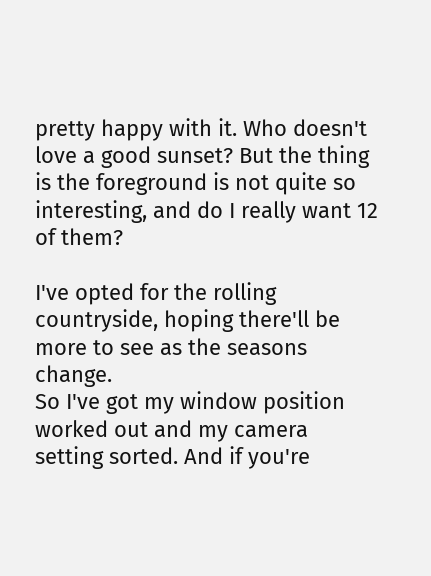pretty happy with it. Who doesn't love a good sunset? But the thing is the foreground is not quite so interesting, and do I really want 12 of them?

I've opted for the rolling countryside, hoping there'll be more to see as the seasons change.
So I've got my window position worked out and my camera setting sorted. And if you're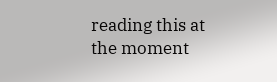reading this at the moment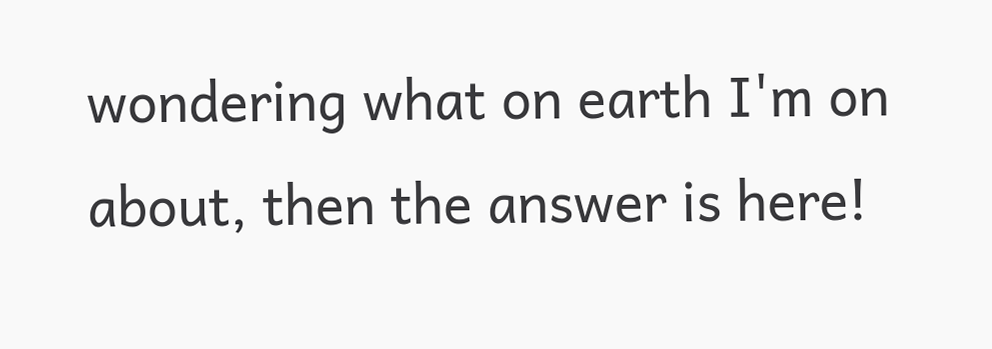wondering what on earth I'm on about, then the answer is here!